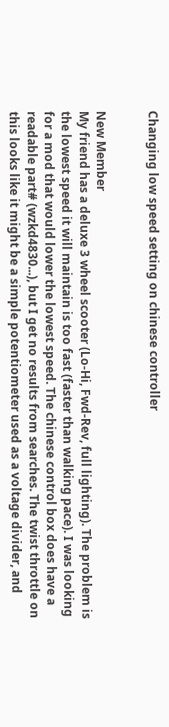Changing low speed setting on chinese controller


New Member
My friend has a deluxe 3 wheel scooter (Lo-Hi, Fwd-Rev, full lighting). The problem is the lowest speed it will maintain is too fast (faster than walking pace). I was looking for a mod that would lower the lowest speed. The chinese control box does have a readable part# (wzkd4830...), but I get no results from searches. The twist throttle on this looks like it might be a simple potentiometer used as a voltage divider, and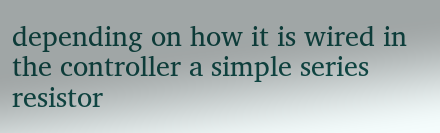depending on how it is wired in the controller a simple series resistor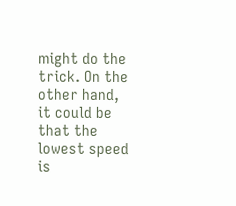might do the trick. On the other hand, it could be that the lowest speed is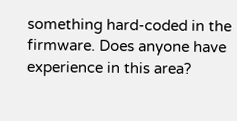something hard-coded in the firmware. Does anyone have experience in this area?